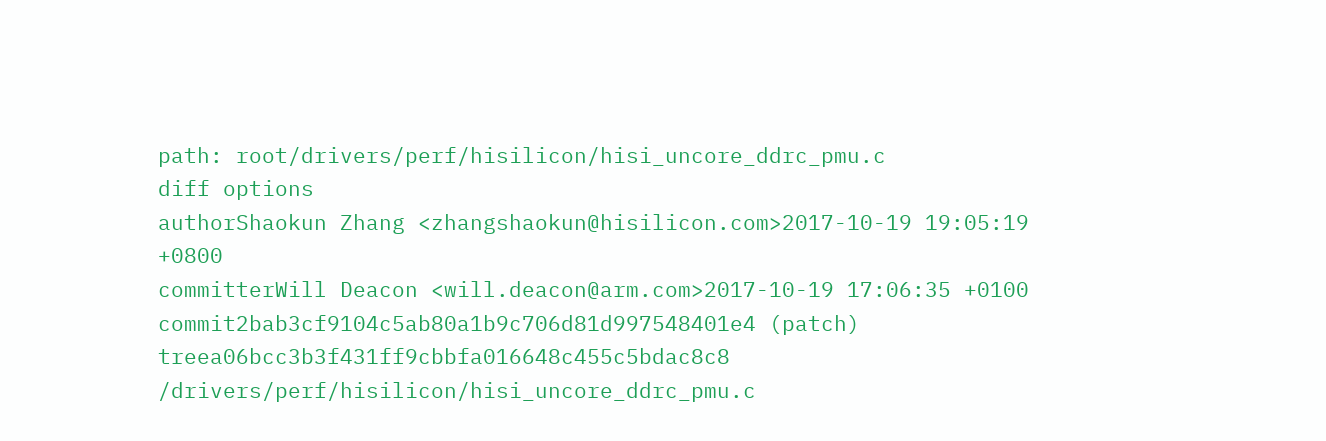path: root/drivers/perf/hisilicon/hisi_uncore_ddrc_pmu.c
diff options
authorShaokun Zhang <zhangshaokun@hisilicon.com>2017-10-19 19:05:19 +0800
committerWill Deacon <will.deacon@arm.com>2017-10-19 17:06:35 +0100
commit2bab3cf9104c5ab80a1b9c706d81d997548401e4 (patch)
treea06bcc3b3f431ff9cbbfa016648c455c5bdac8c8 /drivers/perf/hisilicon/hisi_uncore_ddrc_pmu.c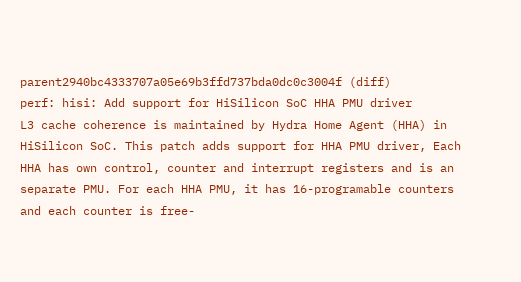parent2940bc4333707a05e69b3ffd737bda0dc0c3004f (diff)
perf: hisi: Add support for HiSilicon SoC HHA PMU driver
L3 cache coherence is maintained by Hydra Home Agent (HHA) in HiSilicon SoC. This patch adds support for HHA PMU driver, Each HHA has own control, counter and interrupt registers and is an separate PMU. For each HHA PMU, it has 16-programable counters and each counter is free-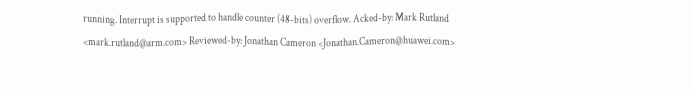running. Interrupt is supported to handle counter (48-bits) overflow. Acked-by: Mark Rutland <mark.rutland@arm.com> Reviewed-by: Jonathan Cameron <Jonathan.Cameron@huawei.com>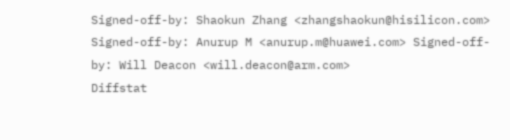Signed-off-by: Shaokun Zhang <zhangshaokun@hisilicon.com> Signed-off-by: Anurup M <anurup.m@huawei.com> Signed-off-by: Will Deacon <will.deacon@arm.com>
Diffstat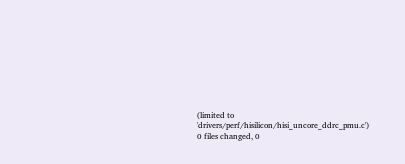(limited to 'drivers/perf/hisilicon/hisi_uncore_ddrc_pmu.c')
0 files changed, 0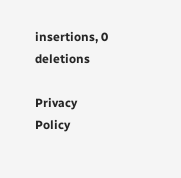insertions, 0 deletions

Privacy Policy